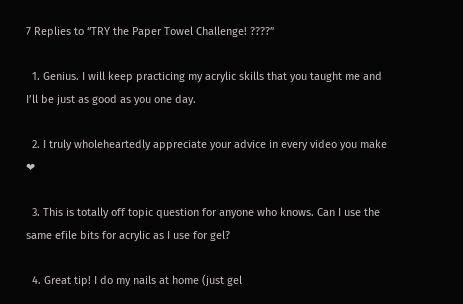7 Replies to “TRY the Paper Towel Challenge! ????”

  1. Genius. I will keep practicing my acrylic skills that you taught me and I’ll be just as good as you one day.

  2. I truly wholeheartedly appreciate your advice in every video you make ❤

  3. This is totally off topic question for anyone who knows. Can I use the same efile bits for acrylic as I use for gel?

  4. Great tip! I do my nails at home (just gel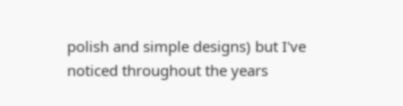polish and simple designs) but I've noticed throughout the years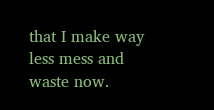that I make way less mess and waste now.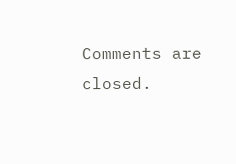Comments are closed.